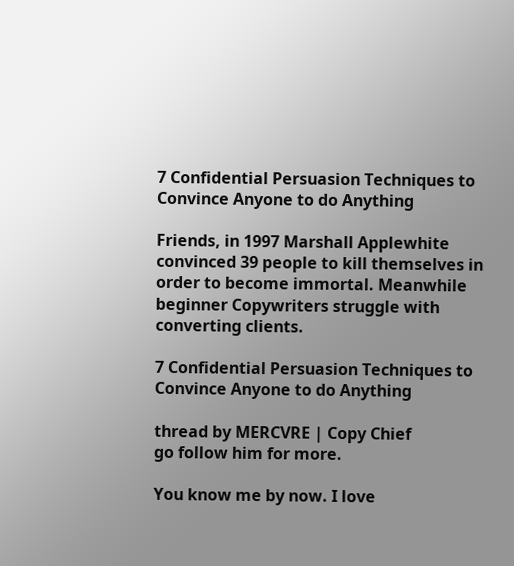7 Confidential Persuasion Techniques to Convince Anyone to do Anything

Friends, in 1997 Marshall Applewhite convinced 39 people to kill themselves in order to become immortal. Meanwhile beginner Copywriters struggle with converting clients.

7 Confidential Persuasion Techniques to Convince Anyone to do Anything

thread by MERCVRE | Copy Chief
go follow him for more.

You know me by now. I love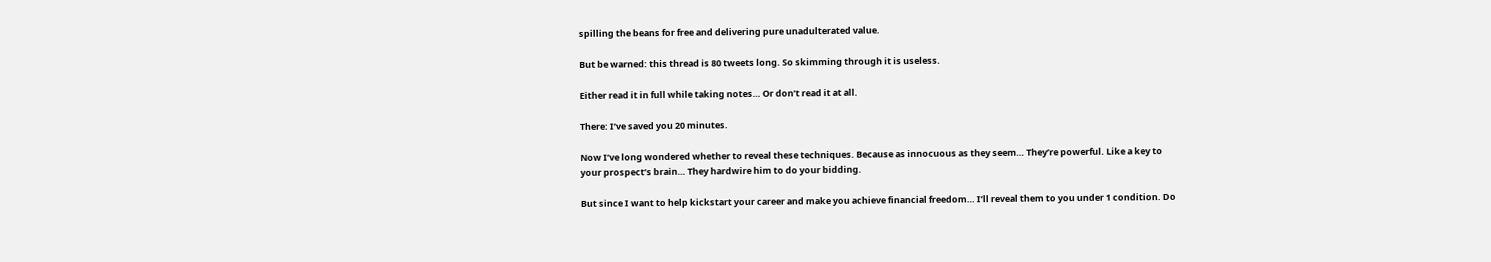spilling the beans for free and delivering pure unadulterated value.

But be warned: this thread is 80 tweets long. So skimming through it is useless.

Either read it in full while taking notes… Or don’t read it at all.

There: I’ve saved you 20 minutes.

Now I’ve long wondered whether to reveal these techniques. Because as innocuous as they seem… They’re powerful. Like a key to your prospect’s brain… They hardwire him to do your bidding.

But since I want to help kickstart your career and make you achieve financial freedom… I’ll reveal them to you under 1 condition. Do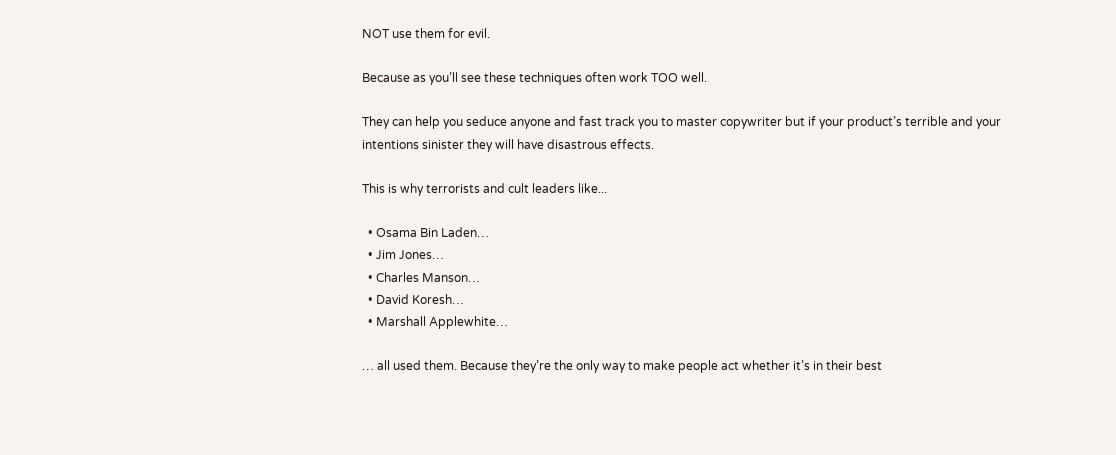NOT use them for evil.

Because as you’ll see these techniques often work TOO well.

They can help you seduce anyone and fast track you to master copywriter but if your product’s terrible and your intentions sinister they will have disastrous effects.

This is why terrorists and cult leaders like...

  • Osama Bin Laden…
  • Jim Jones…
  • Charles Manson…
  • David Koresh…
  • Marshall Applewhite…

… all used them. Because they’re the only way to make people act whether it’s in their best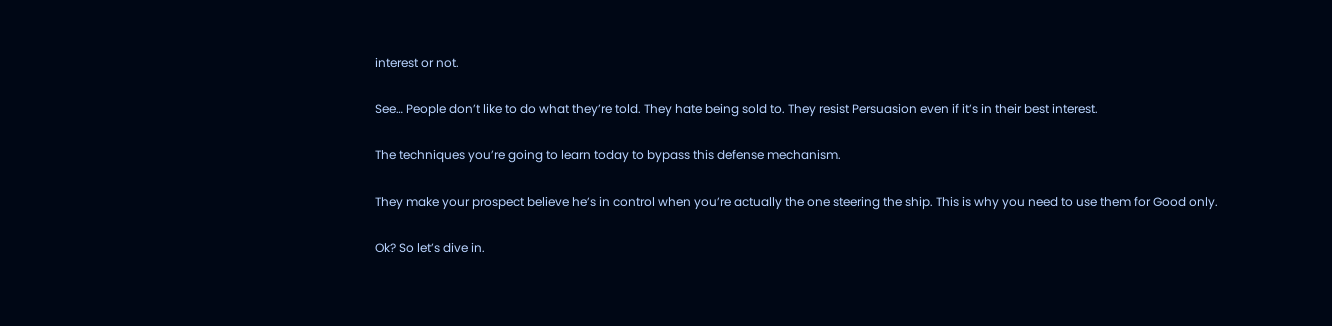interest or not.

See… People don’t like to do what they’re told. They hate being sold to. They resist Persuasion even if it’s in their best interest.

The techniques you’re going to learn today to bypass this defense mechanism.

They make your prospect believe he’s in control when you’re actually the one steering the ship. This is why you need to use them for Good only.

Ok? So let’s dive in.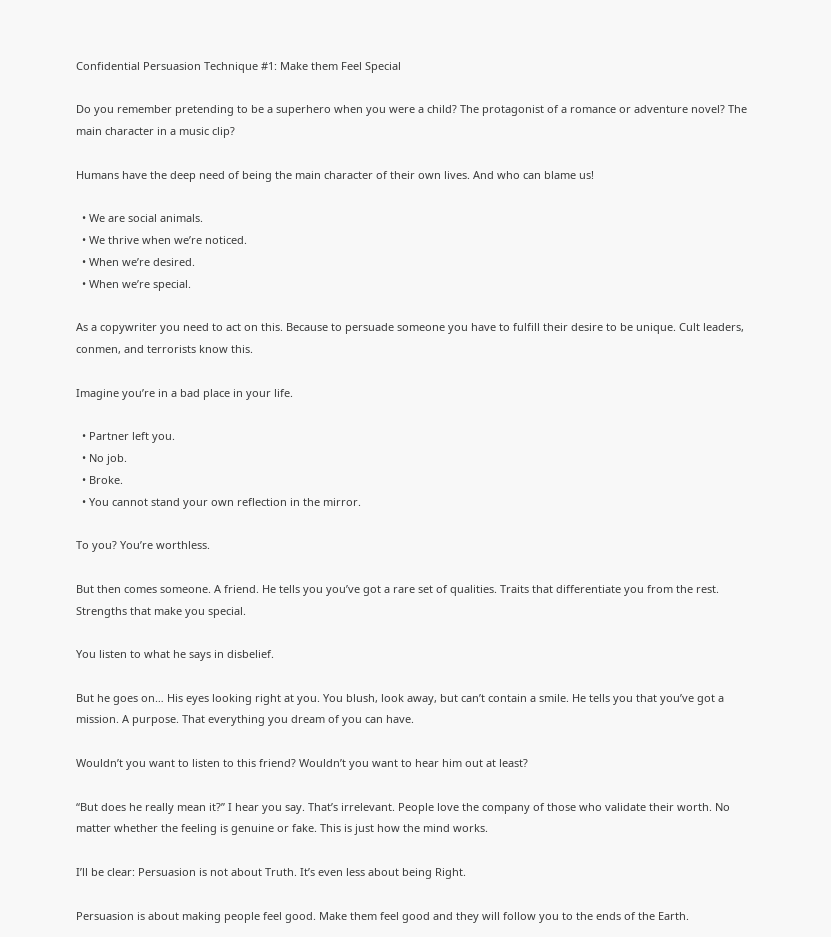Confidential Persuasion Technique #1: Make them Feel Special

Do you remember pretending to be a superhero when you were a child? The protagonist of a romance or adventure novel? The main character in a music clip?

Humans have the deep need of being the main character of their own lives. And who can blame us!

  • We are social animals.
  • We thrive when we’re noticed.
  • When we’re desired.
  • When we’re special.

As a copywriter you need to act on this. Because to persuade someone you have to fulfill their desire to be unique. Cult leaders, conmen, and terrorists know this.

Imagine you’re in a bad place in your life.

  • Partner left you.
  • No job.
  • Broke.
  • You cannot stand your own reflection in the mirror.

To you? You’re worthless.

But then comes someone. A friend. He tells you you’ve got a rare set of qualities. Traits that differentiate you from the rest. Strengths that make you special.

You listen to what he says in disbelief.

But he goes on… His eyes looking right at you. You blush, look away, but can’t contain a smile. He tells you that you’ve got a mission. A purpose. That everything you dream of you can have.

Wouldn’t you want to listen to this friend? Wouldn’t you want to hear him out at least?

“But does he really mean it?” I hear you say. That’s irrelevant. People love the company of those who validate their worth. No matter whether the feeling is genuine or fake. This is just how the mind works.

I’ll be clear: Persuasion is not about Truth. It’s even less about being Right.

Persuasion is about making people feel good. Make them feel good and they will follow you to the ends of the Earth.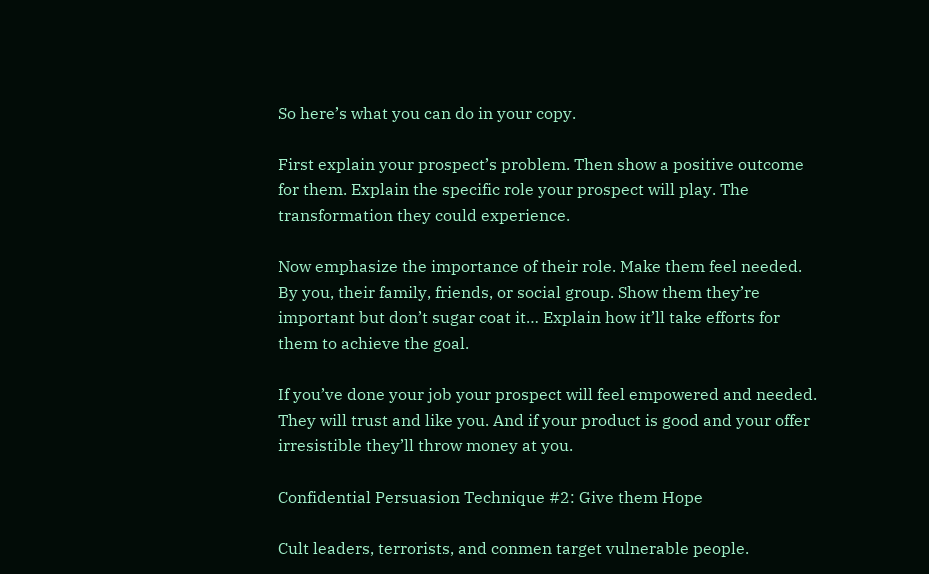So here’s what you can do in your copy.

First explain your prospect’s problem. Then show a positive outcome for them. Explain the specific role your prospect will play. The transformation they could experience.

Now emphasize the importance of their role. Make them feel needed. By you, their family, friends, or social group. Show them they’re important but don’t sugar coat it… Explain how it’ll take efforts for them to achieve the goal.

If you’ve done your job your prospect will feel empowered and needed. They will trust and like you. And if your product is good and your offer irresistible they’ll throw money at you.

Confidential Persuasion Technique #2: Give them Hope

Cult leaders, terrorists, and conmen target vulnerable people.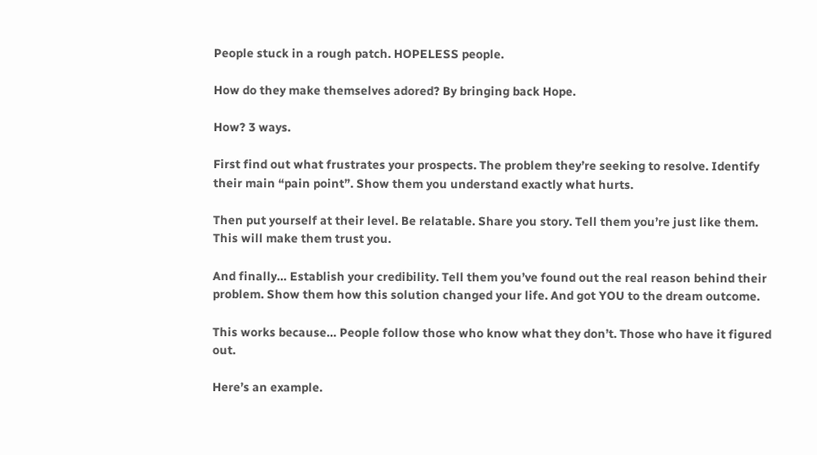People stuck in a rough patch. HOPELESS people.

How do they make themselves adored? By bringing back Hope.

How? 3 ways.

First find out what frustrates your prospects. The problem they’re seeking to resolve. Identify their main “pain point”. Show them you understand exactly what hurts.

Then put yourself at their level. Be relatable. Share you story. Tell them you’re just like them. This will make them trust you.

And finally… Establish your credibility. Tell them you’ve found out the real reason behind their problem. Show them how this solution changed your life. And got YOU to the dream outcome.

This works because… People follow those who know what they don’t. Those who have it figured out.

Here’s an example.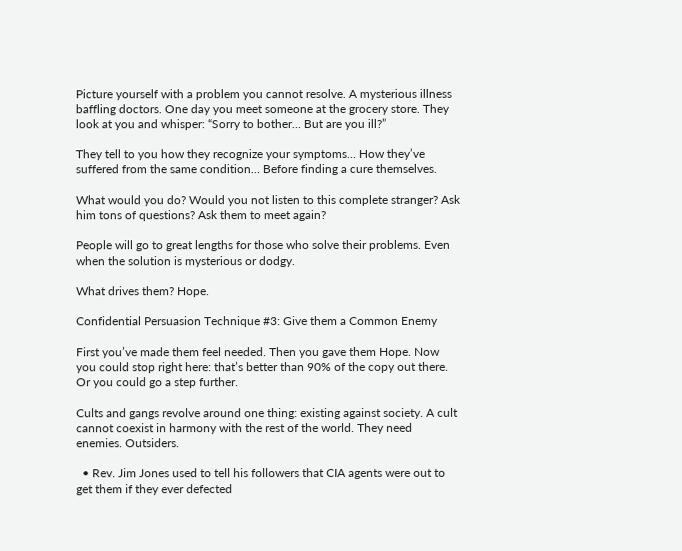Picture yourself with a problem you cannot resolve. A mysterious illness baffling doctors. One day you meet someone at the grocery store. They look at you and whisper: “Sorry to bother… But are you ill?”

They tell to you how they recognize your symptoms… How they’ve suffered from the same condition… Before finding a cure themselves.

What would you do? Would you not listen to this complete stranger? Ask him tons of questions? Ask them to meet again?

People will go to great lengths for those who solve their problems. Even when the solution is mysterious or dodgy.

What drives them? Hope.

Confidential Persuasion Technique #3: Give them a Common Enemy

First you’ve made them feel needed. Then you gave them Hope. Now you could stop right here: that’s better than 90% of the copy out there. Or you could go a step further.

Cults and gangs revolve around one thing: existing against society. A cult cannot coexist in harmony with the rest of the world. They need enemies. Outsiders.

  • Rev. Jim Jones used to tell his followers that CIA agents were out to get them if they ever defected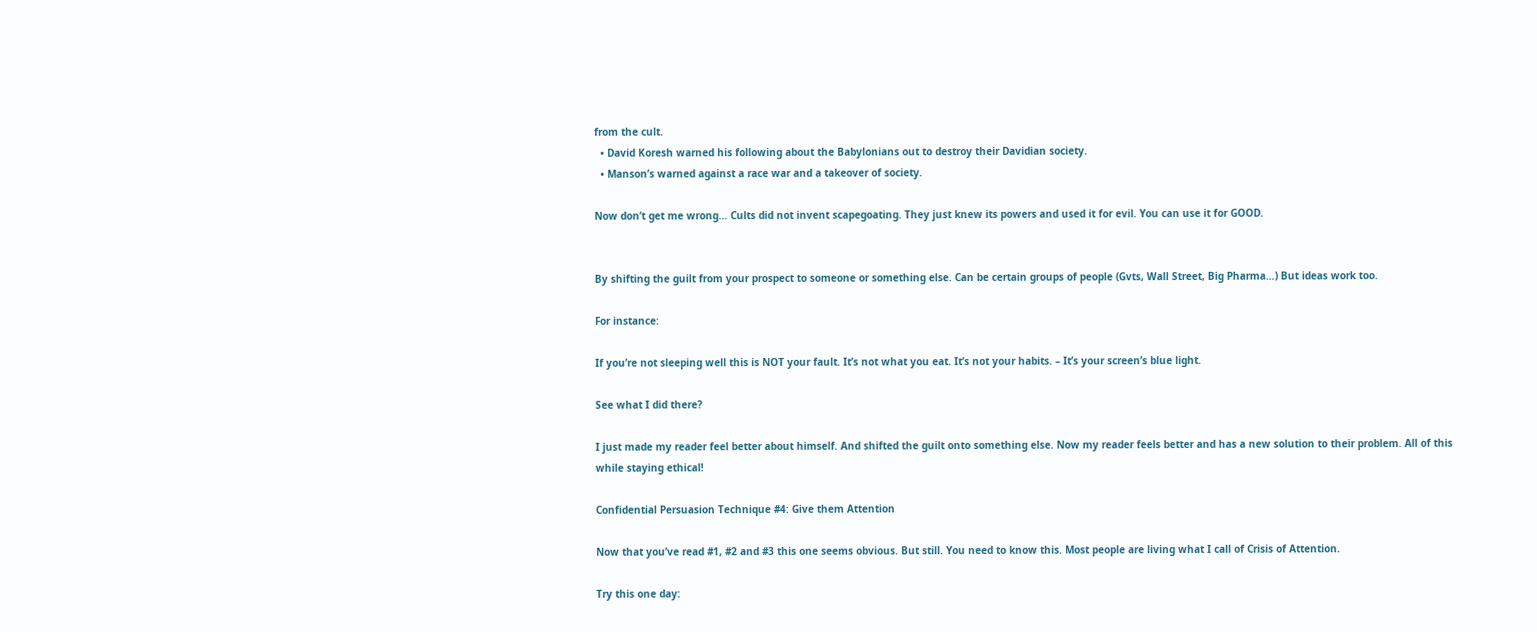from the cult.
  • David Koresh warned his following about the Babylonians out to destroy their Davidian society.
  • Manson’s warned against a race war and a takeover of society.

Now don’t get me wrong… Cults did not invent scapegoating. They just knew its powers and used it for evil. You can use it for GOOD.


By shifting the guilt from your prospect to someone or something else. Can be certain groups of people (Gvts, Wall Street, Big Pharma…) But ideas work too.

For instance:

If you’re not sleeping well this is NOT your fault. It’s not what you eat. It’s not your habits. – It’s your screen’s blue light.

See what I did there?

I just made my reader feel better about himself. And shifted the guilt onto something else. Now my reader feels better and has a new solution to their problem. All of this while staying ethical!

Confidential Persuasion Technique #4: Give them Attention

Now that you’ve read #1, #2 and #3 this one seems obvious. But still. You need to know this. Most people are living what I call of Crisis of Attention.

Try this one day: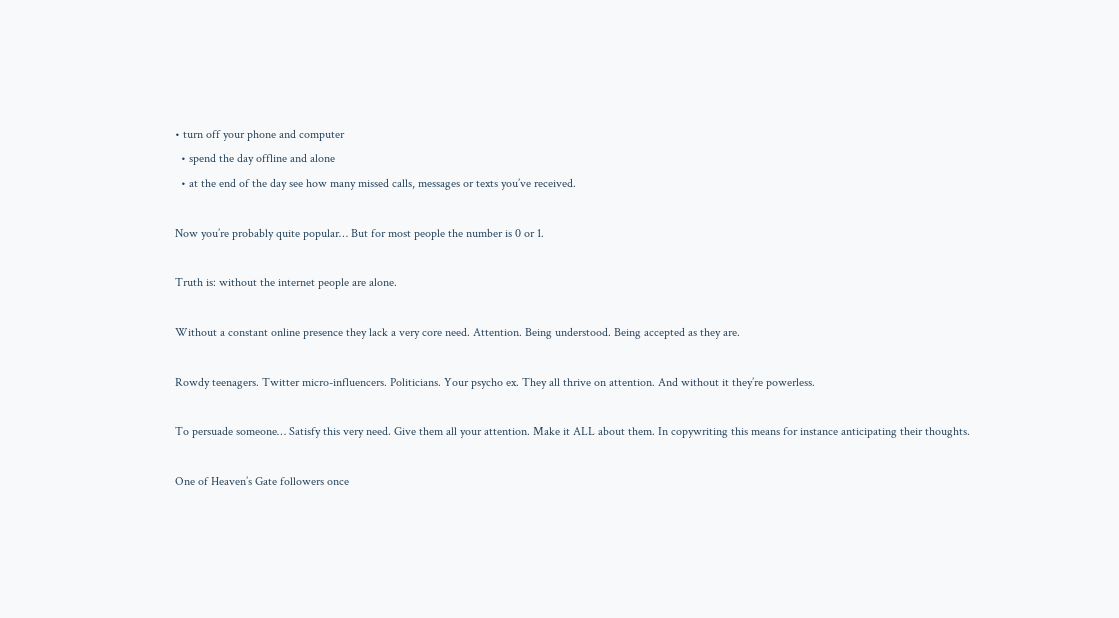• turn off your phone and computer
  • spend the day offline and alone
  • at the end of the day see how many missed calls, messages or texts you’ve received.

Now you’re probably quite popular… But for most people the number is 0 or 1.

Truth is: without the internet people are alone.

Without a constant online presence they lack a very core need. Attention. Being understood. Being accepted as they are.

Rowdy teenagers. Twitter micro-influencers. Politicians. Your psycho ex. They all thrive on attention. And without it they’re powerless.

To persuade someone… Satisfy this very need. Give them all your attention. Make it ALL about them. In copywriting this means for instance anticipating their thoughts.

One of Heaven’s Gate followers once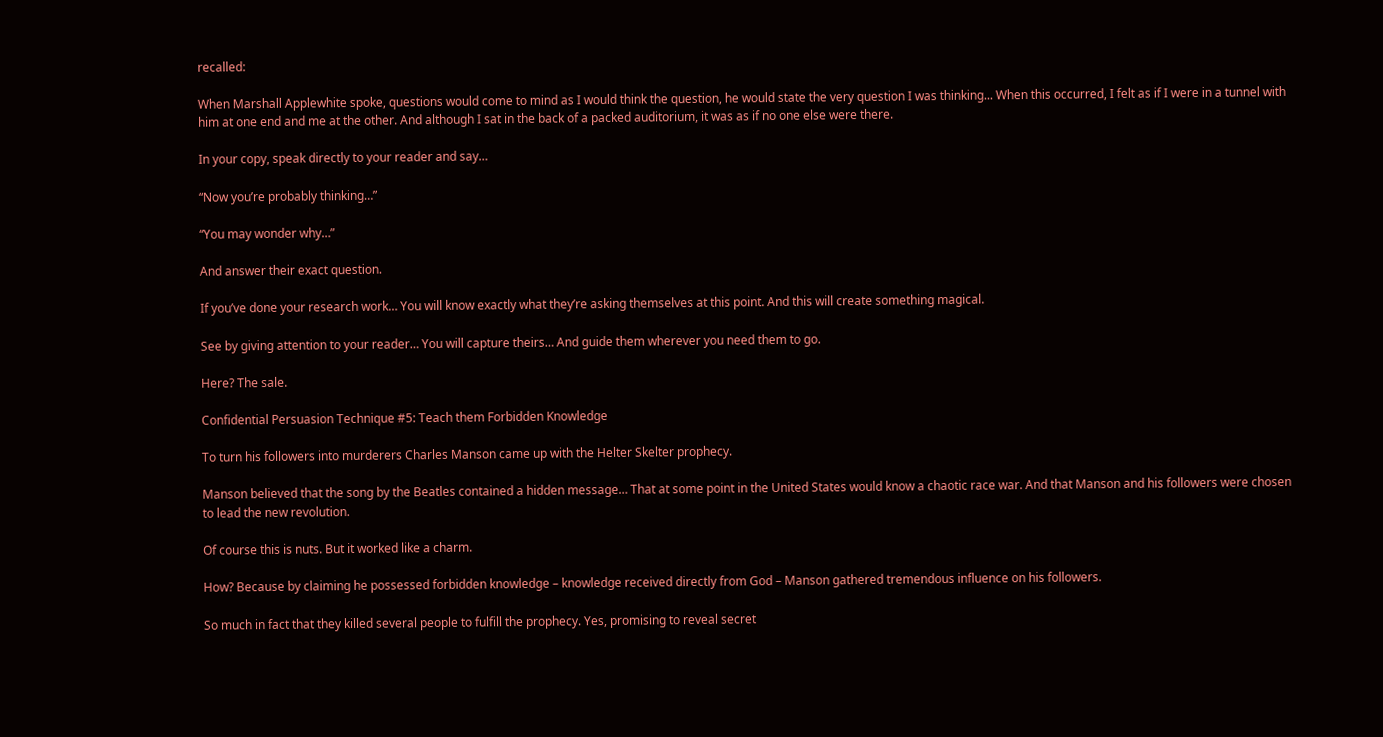recalled:

When Marshall Applewhite spoke, questions would come to mind as I would think the question, he would state the very question I was thinking... When this occurred, I felt as if I were in a tunnel with him at one end and me at the other. And although I sat in the back of a packed auditorium, it was as if no one else were there.

In your copy, speak directly to your reader and say…

“Now you’re probably thinking…”

“You may wonder why…”

And answer their exact question.

If you’ve done your research work… You will know exactly what they’re asking themselves at this point. And this will create something magical.

See by giving attention to your reader… You will capture theirs… And guide them wherever you need them to go.

Here? The sale.

Confidential Persuasion Technique #5: Teach them Forbidden Knowledge

To turn his followers into murderers Charles Manson came up with the Helter Skelter prophecy.

Manson believed that the song by the Beatles contained a hidden message… That at some point in the United States would know a chaotic race war. And that Manson and his followers were chosen to lead the new revolution.

Of course this is nuts. But it worked like a charm.

How? Because by claiming he possessed forbidden knowledge – knowledge received directly from God – Manson gathered tremendous influence on his followers.

So much in fact that they killed several people to fulfill the prophecy. Yes, promising to reveal secret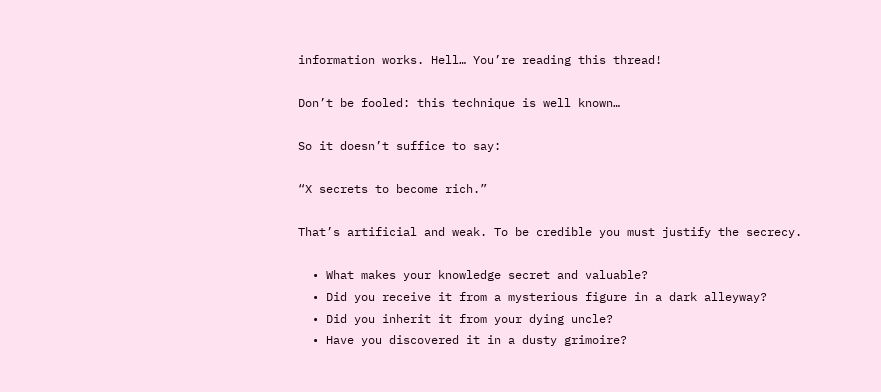information works. Hell… You’re reading this thread!

Don’t be fooled: this technique is well known…

So it doesn’t suffice to say:

“X secrets to become rich.”

That’s artificial and weak. To be credible you must justify the secrecy.

  • What makes your knowledge secret and valuable?
  • Did you receive it from a mysterious figure in a dark alleyway?
  • Did you inherit it from your dying uncle?
  • Have you discovered it in a dusty grimoire?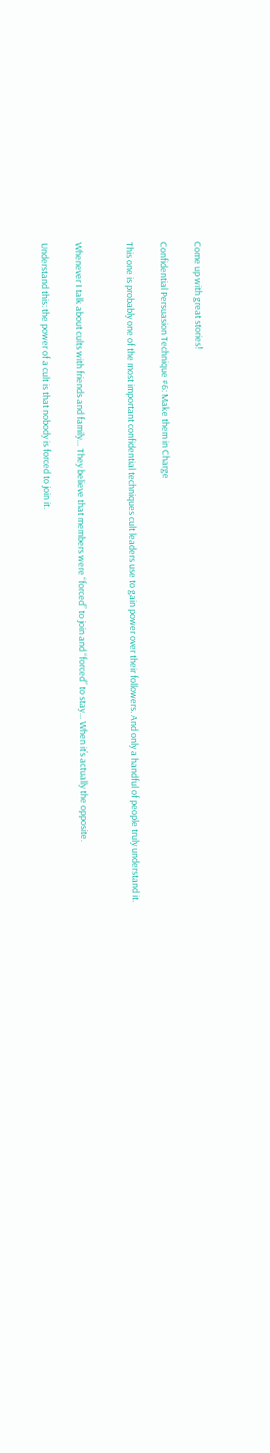Come up with great stories!

Confidential Persuasion Technique #6: Make them in Charge

This one is probably one of the most important confidential techniques cult leaders use to gain power over their followers. And only a handful of people truly understand it.


Whenever I talk about cults with friends and family… They believe that members were “forced” to join and “forced” to stay… When it’s actually the opposite.

Understand this: the power of a cult is that nobody is forced to join it.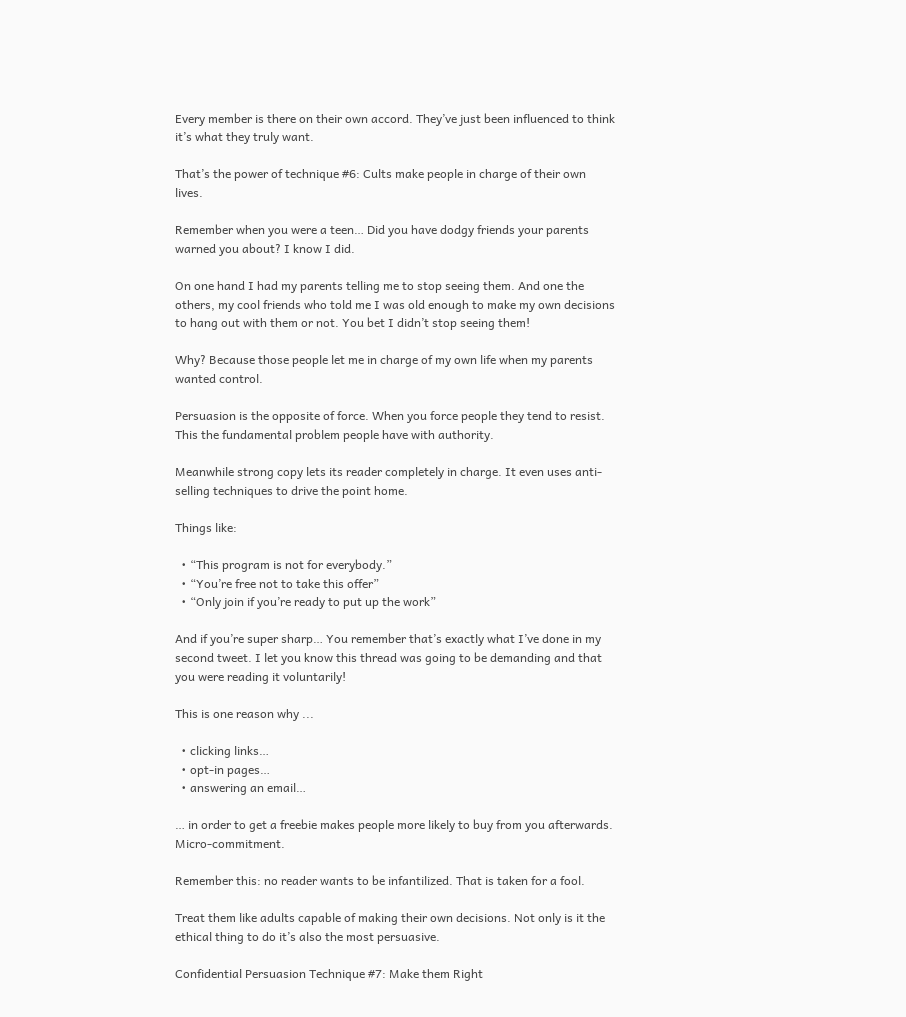Every member is there on their own accord. They’ve just been influenced to think it’s what they truly want.

That’s the power of technique #6: Cults make people in charge of their own lives.

Remember when you were a teen… Did you have dodgy friends your parents warned you about? I know I did.

On one hand I had my parents telling me to stop seeing them. And one the others, my cool friends who told me I was old enough to make my own decisions to hang out with them or not. You bet I didn’t stop seeing them!

Why? Because those people let me in charge of my own life when my parents wanted control.

Persuasion is the opposite of force. When you force people they tend to resist. This the fundamental problem people have with authority.

Meanwhile strong copy lets its reader completely in charge. It even uses anti-selling techniques to drive the point home.

Things like:

  • “This program is not for everybody.”
  • “You’re free not to take this offer”
  • “Only join if you’re ready to put up the work”

And if you’re super sharp… You remember that’s exactly what I’ve done in my second tweet. I let you know this thread was going to be demanding and that you were reading it voluntarily!

This is one reason why ...

  • clicking links…
  • opt-in pages…
  • answering an email…

… in order to get a freebie makes people more likely to buy from you afterwards. Micro-commitment.

Remember this: no reader wants to be infantilized. That is taken for a fool.

Treat them like adults capable of making their own decisions. Not only is it the ethical thing to do it’s also the most persuasive.

Confidential Persuasion Technique #7: Make them Right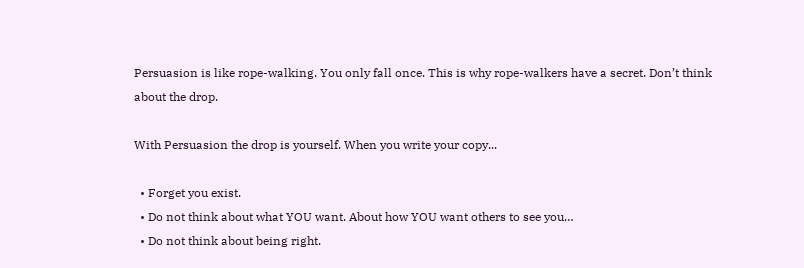Persuasion is like rope-walking. You only fall once. This is why rope-walkers have a secret. Don’t think about the drop.

With Persuasion the drop is yourself. When you write your copy...

  • Forget you exist.
  • Do not think about what YOU want. About how YOU want others to see you…
  • Do not think about being right.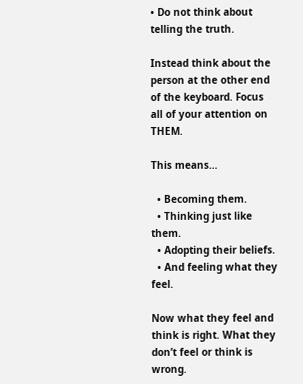• Do not think about telling the truth.

Instead think about the person at the other end of the keyboard. Focus all of your attention on THEM.

This means…

  • Becoming them.
  • Thinking just like them.
  • Adopting their beliefs.
  • And feeling what they feel.

Now what they feel and think is right. What they don’t feel or think is wrong.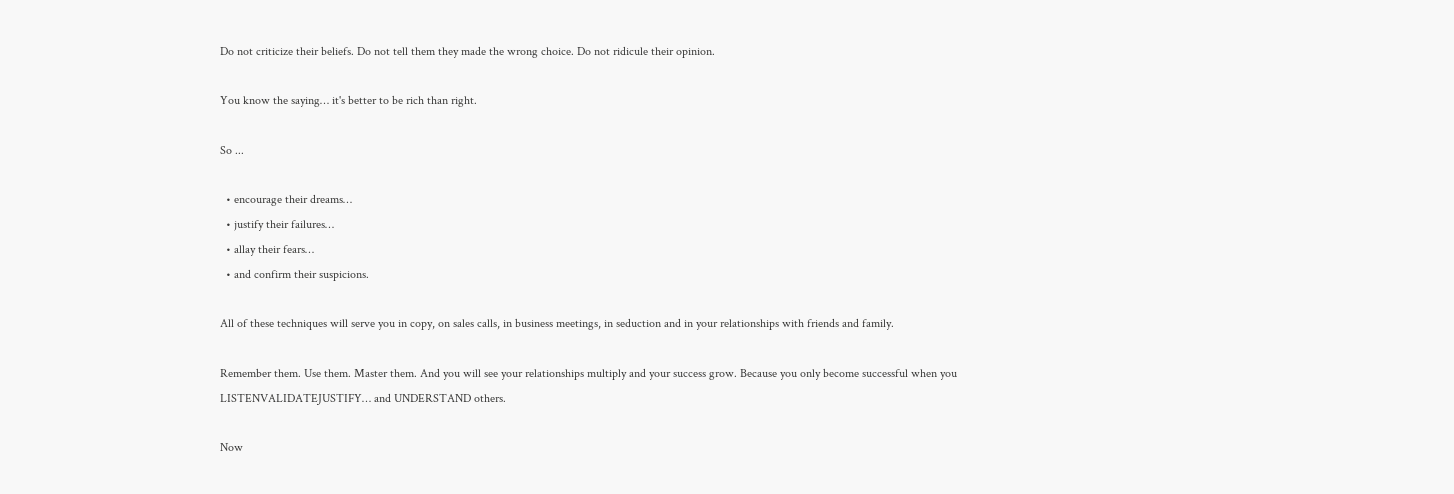Do not criticize their beliefs. Do not tell them they made the wrong choice. Do not ridicule their opinion.

You know the saying… it's better to be rich than right.

So ...

  • encourage their dreams…
  • justify their failures…
  • allay their fears…
  • and confirm their suspicions.

All of these techniques will serve you in copy, on sales calls, in business meetings, in seduction and in your relationships with friends and family.

Remember them. Use them. Master them. And you will see your relationships multiply and your success grow. Because you only become successful when you LISTENVALIDATEJUSTIFY… and UNDERSTAND others.

Now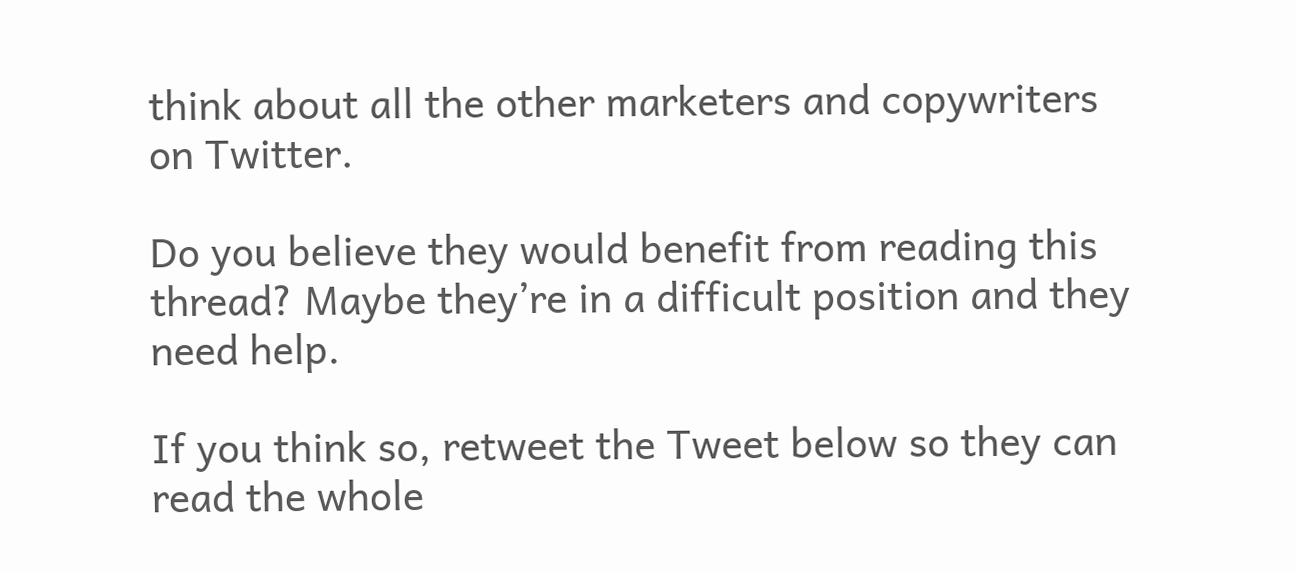think about all the other marketers and copywriters on Twitter.

Do you believe they would benefit from reading this thread? Maybe they’re in a difficult position and they need help.

If you think so, retweet the Tweet below so they can read the whole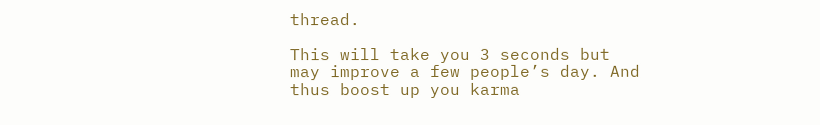thread.

This will take you 3 seconds but may improve a few people’s day. And thus boost up you karma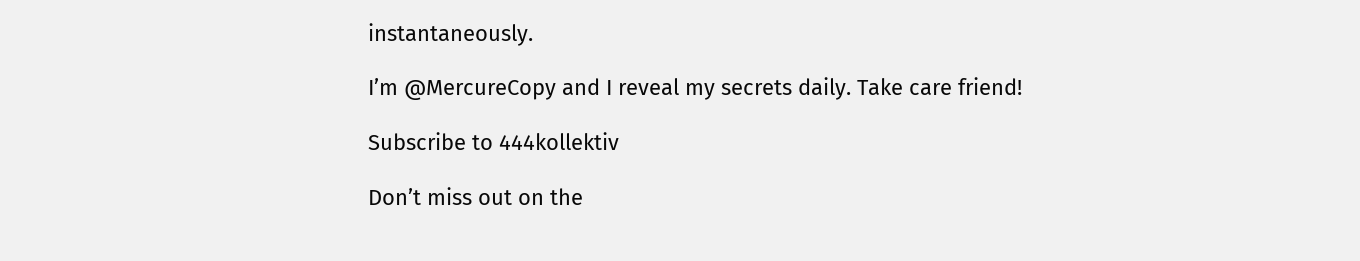instantaneously.

I’m @MercureCopy and I reveal my secrets daily. Take care friend!

Subscribe to 444kollektiv

Don’t miss out on the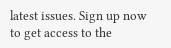latest issues. Sign up now to get access to the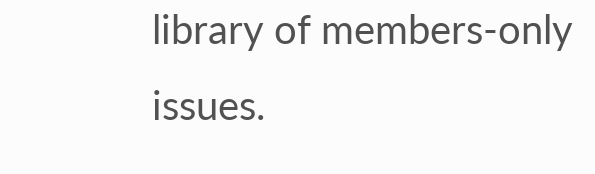library of members-only issues.